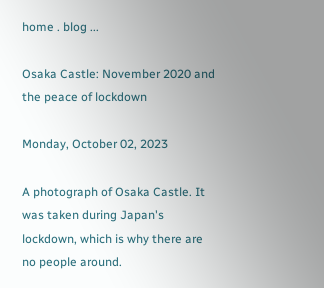home . blog ...

Osaka Castle: November 2020 and the peace of lockdown

Monday, October 02, 2023

A photograph of Osaka Castle. It was taken during Japan's lockdown, which is why there are no people around.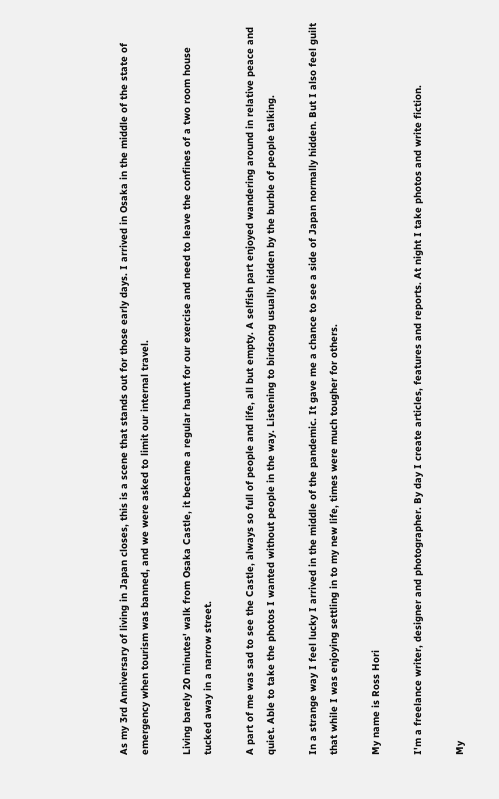As my 3rd Anniversary of living in Japan closes, this is a scene that stands out for those early days. I arrived in Osaka in the middle of the state of emergency when tourism was banned, and we were asked to limit our internal travel.

Living barely 20 minutes' walk from Osaka Castle, it became a regular haunt for our exercise and need to leave the confines of a two room house tucked away in a narrow street.

A part of me was sad to see the Castle, always so full of people and life, all but empty. A selfish part enjoyed wandering around in relative peace and quiet. Able to take the photos I wanted without people in the way. Listening to birdsong usually hidden by the burble of people talking.

In a strange way I feel lucky I arrived in the middle of the pandemic. It gave me a chance to see a side of Japan normally hidden. But I also feel guilt that while I was enjoying settling in to my new life, times were much tougher for others.

My name is Ross Hori

I'm a freelance writer, designer and photographer. By day I create articles, features and reports. At night I take photos and write fiction.

My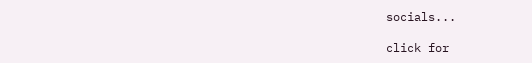socials...

click for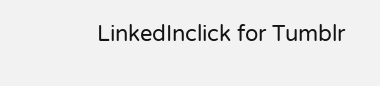LinkedInclick for Tumblr